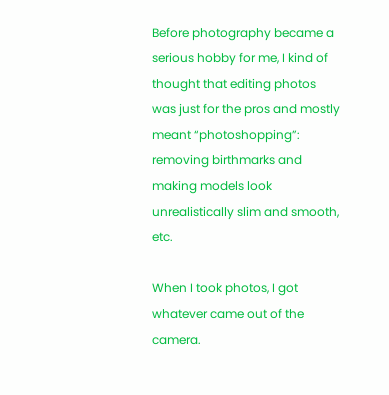Before photography became a serious hobby for me, I kind of thought that editing photos was just for the pros and mostly meant “photoshopping”: removing birthmarks and making models look unrealistically slim and smooth, etc.

When I took photos, I got whatever came out of the camera.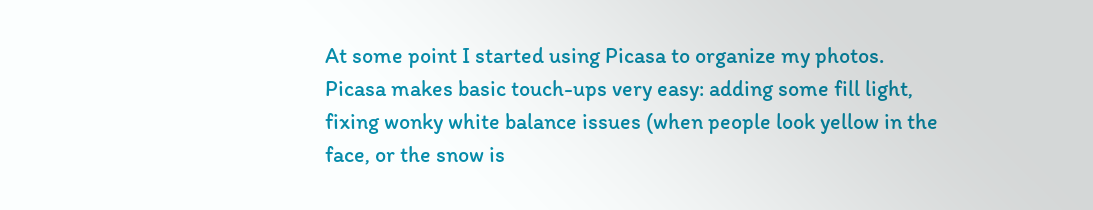At some point I started using Picasa to organize my photos. Picasa makes basic touch-ups very easy: adding some fill light, fixing wonky white balance issues (when people look yellow in the face, or the snow is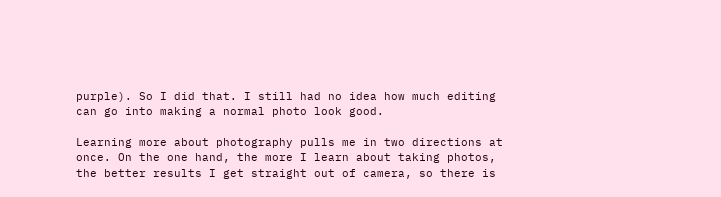purple). So I did that. I still had no idea how much editing can go into making a normal photo look good.

Learning more about photography pulls me in two directions at once. On the one hand, the more I learn about taking photos, the better results I get straight out of camera, so there is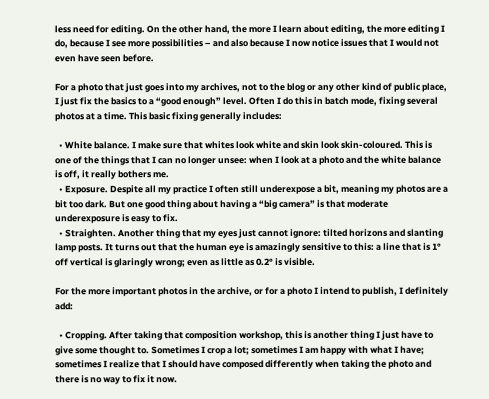less need for editing. On the other hand, the more I learn about editing, the more editing I do, because I see more possibilities – and also because I now notice issues that I would not even have seen before.

For a photo that just goes into my archives, not to the blog or any other kind of public place, I just fix the basics to a “good enough” level. Often I do this in batch mode, fixing several photos at a time. This basic fixing generally includes:

  • White balance. I make sure that whites look white and skin look skin-coloured. This is one of the things that I can no longer unsee: when I look at a photo and the white balance is off, it really bothers me.
  • Exposure. Despite all my practice I often still underexpose a bit, meaning my photos are a bit too dark. But one good thing about having a “big camera” is that moderate underexposure is easy to fix.
  • Straighten. Another thing that my eyes just cannot ignore: tilted horizons and slanting lamp posts. It turns out that the human eye is amazingly sensitive to this: a line that is 1° off vertical is glaringly wrong; even as little as 0.2° is visible.

For the more important photos in the archive, or for a photo I intend to publish, I definitely add:

  • Cropping. After taking that composition workshop, this is another thing I just have to give some thought to. Sometimes I crop a lot; sometimes I am happy with what I have; sometimes I realize that I should have composed differently when taking the photo and there is no way to fix it now.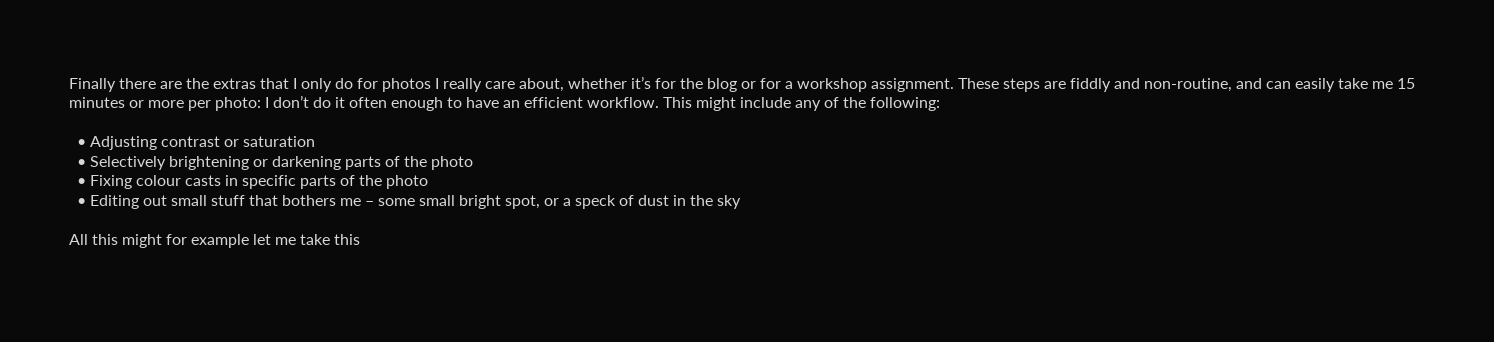Finally there are the extras that I only do for photos I really care about, whether it’s for the blog or for a workshop assignment. These steps are fiddly and non-routine, and can easily take me 15 minutes or more per photo: I don’t do it often enough to have an efficient workflow. This might include any of the following:

  • Adjusting contrast or saturation
  • Selectively brightening or darkening parts of the photo
  • Fixing colour casts in specific parts of the photo
  • Editing out small stuff that bothers me – some small bright spot, or a speck of dust in the sky

All this might for example let me take this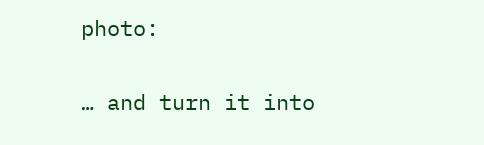photo:

… and turn it into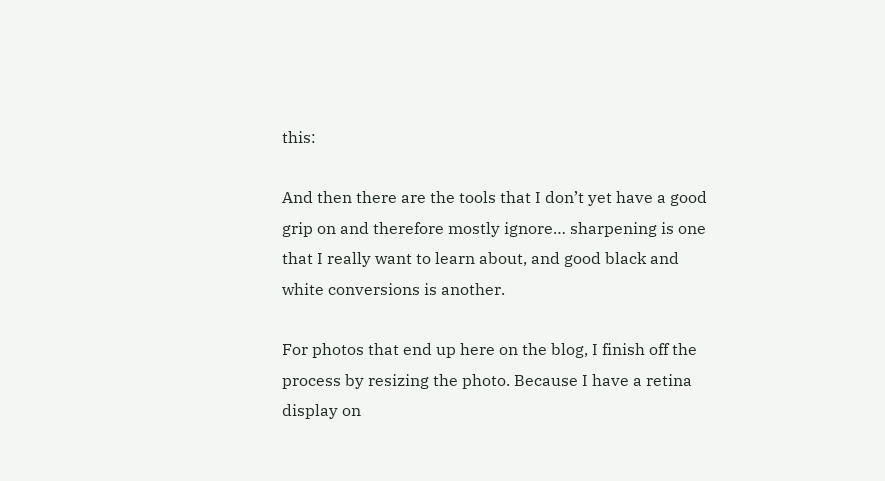this:

And then there are the tools that I don’t yet have a good grip on and therefore mostly ignore… sharpening is one that I really want to learn about, and good black and white conversions is another.

For photos that end up here on the blog, I finish off the process by resizing the photo. Because I have a retina display on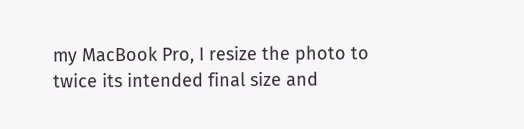my MacBook Pro, I resize the photo to twice its intended final size and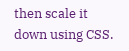then scale it down using CSS.